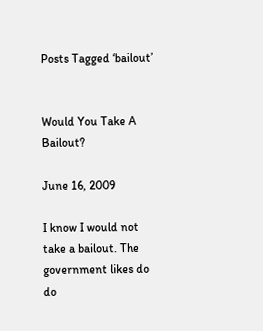Posts Tagged ‘bailout’


Would You Take A Bailout?

June 16, 2009

I know I would not take a bailout. The government likes do do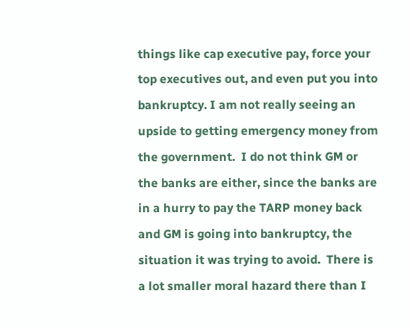things like cap executive pay, force your top executives out, and even put you into bankruptcy. I am not really seeing an upside to getting emergency money from the government.  I do not think GM or the banks are either, since the banks are in a hurry to pay the TARP money back and GM is going into bankruptcy, the situation it was trying to avoid.  There is a lot smaller moral hazard there than I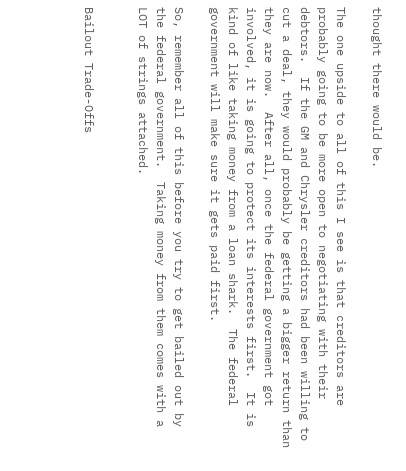thought there would be.

The one upside to all of this I see is that creditors are probably going to be more open to negotiating with their debtors.  If the GM and Chrysler creditors had been willing to cut a deal, they would probably be getting a bigger return than they are now.  After all, once the federal government got involved, it is going to protect its interests first.  It is kind of like taking money from a loan shark.  The federal government will make sure it gets paid first.

So, remember all of this before you try to get bailed out by the federal government.  Taking money from them comes with a LOT of strings attached.


Bailout Trade-Offs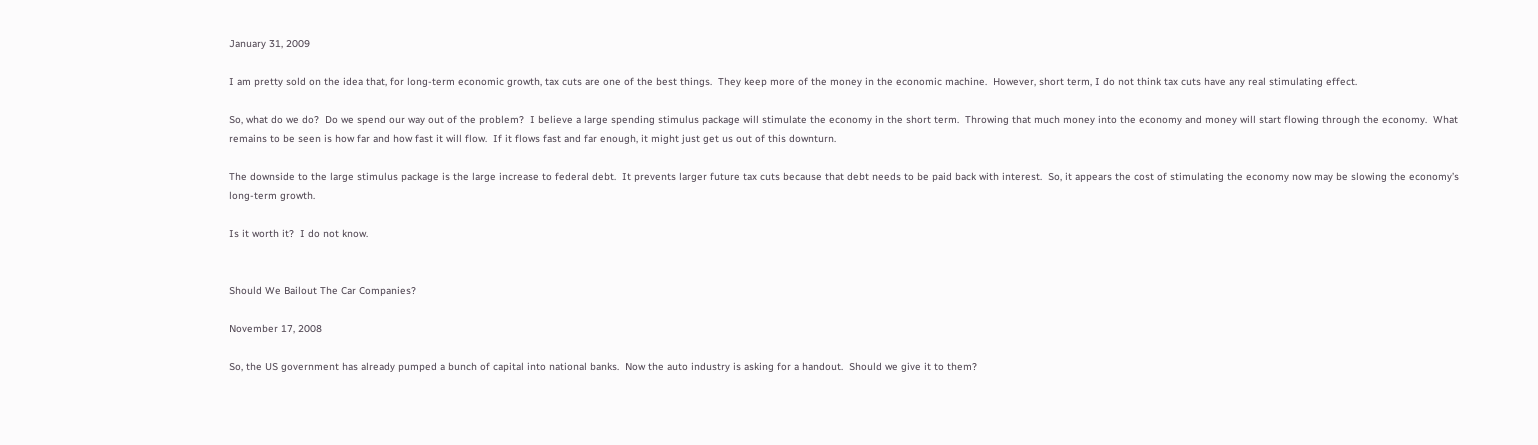January 31, 2009

I am pretty sold on the idea that, for long-term economic growth, tax cuts are one of the best things.  They keep more of the money in the economic machine.  However, short term, I do not think tax cuts have any real stimulating effect.

So, what do we do?  Do we spend our way out of the problem?  I believe a large spending stimulus package will stimulate the economy in the short term.  Throwing that much money into the economy and money will start flowing through the economy.  What remains to be seen is how far and how fast it will flow.  If it flows fast and far enough, it might just get us out of this downturn.

The downside to the large stimulus package is the large increase to federal debt.  It prevents larger future tax cuts because that debt needs to be paid back with interest.  So, it appears the cost of stimulating the economy now may be slowing the economy’s long-term growth.

Is it worth it?  I do not know.


Should We Bailout The Car Companies?

November 17, 2008

So, the US government has already pumped a bunch of capital into national banks.  Now the auto industry is asking for a handout.  Should we give it to them?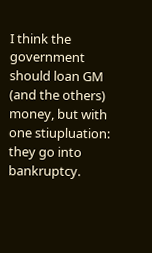I think the government should loan GM (and the others) money, but with one stiupluation: they go into bankruptcy.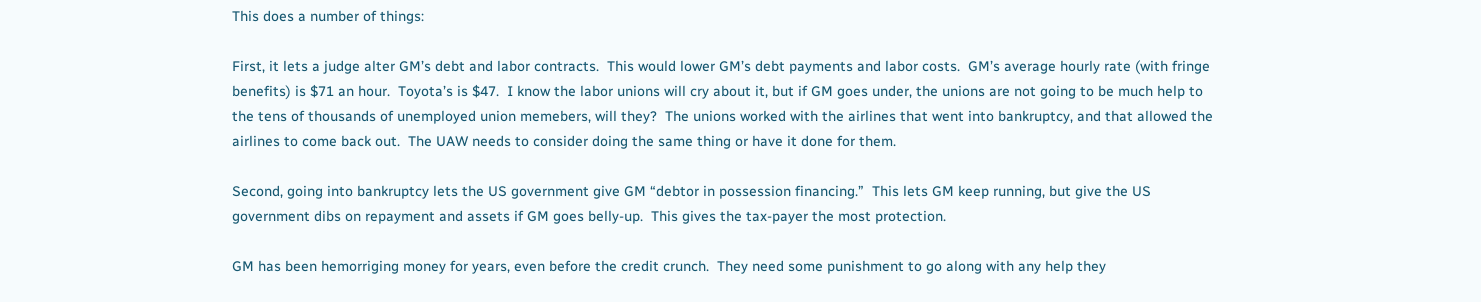This does a number of things:

First, it lets a judge alter GM’s debt and labor contracts.  This would lower GM’s debt payments and labor costs.  GM’s average hourly rate (with fringe benefits) is $71 an hour.  Toyota’s is $47.  I know the labor unions will cry about it, but if GM goes under, the unions are not going to be much help to the tens of thousands of unemployed union memebers, will they?  The unions worked with the airlines that went into bankruptcy, and that allowed the airlines to come back out.  The UAW needs to consider doing the same thing or have it done for them.

Second, going into bankruptcy lets the US government give GM “debtor in possession financing.”  This lets GM keep running, but give the US government dibs on repayment and assets if GM goes belly-up.  This gives the tax-payer the most protection.

GM has been hemorriging money for years, even before the credit crunch.  They need some punishment to go along with any help they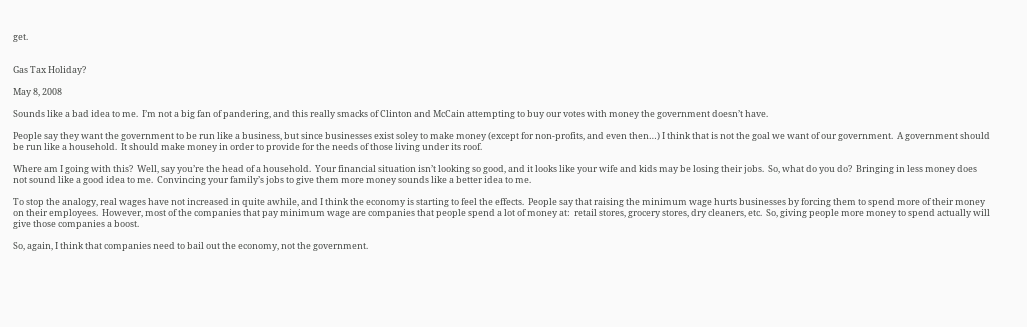get.


Gas Tax Holiday?

May 8, 2008

Sounds like a bad idea to me.  I’m not a big fan of pandering, and this really smacks of Clinton and McCain attempting to buy our votes with money the government doesn’t have.

People say they want the government to be run like a business, but since businesses exist soley to make money (except for non-profits, and even then…) I think that is not the goal we want of our government.  A government should be run like a household.  It should make money in order to provide for the needs of those living under its roof.

Where am I going with this?  Well, say you’re the head of a household.  Your financial situation isn’t looking so good, and it looks like your wife and kids may be losing their jobs.  So, what do you do?  Bringing in less money does not sound like a good idea to me.  Convincing your family’s jobs to give them more money sounds like a better idea to me.

To stop the analogy, real wages have not increased in quite awhile, and I think the economy is starting to feel the effects.  People say that raising the minimum wage hurts businesses by forcing them to spend more of their money on their employees.  However, most of the companies that pay minimum wage are companies that people spend a lot of money at:  retail stores, grocery stores, dry cleaners, etc.  So, giving people more money to spend actually will give those companies a boost.

So, again, I think that companies need to bail out the economy, not the government.